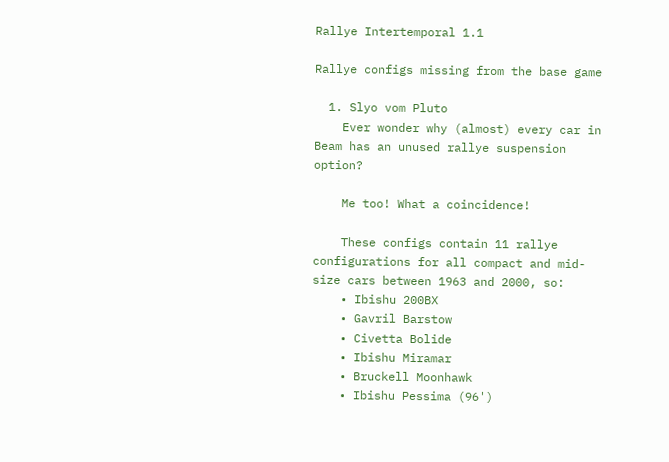Rallye Intertemporal 1.1

Rallye configs missing from the base game

  1. Slyo vom Pluto
    Ever wonder why (almost) every car in Beam has an unused rallye suspension option?

    Me too! What a coincidence!

    These configs contain 11 rallye configurations for all compact and mid-size cars between 1963 and 2000, so:
    • Ibishu 200BX
    • Gavril Barstow
    • Civetta Bolide
    • Ibishu Miramar
    • Bruckell Moonhawk
    • Ibishu Pessima (96')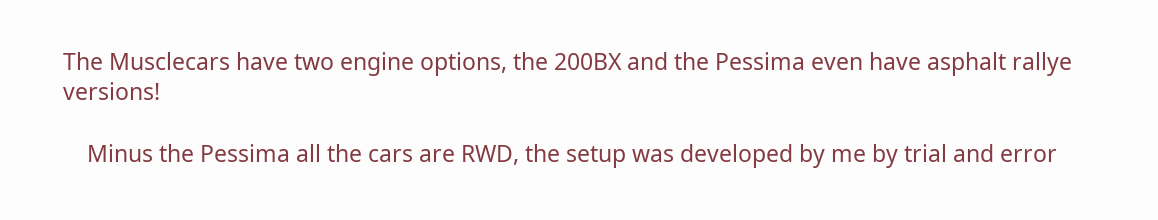The Musclecars have two engine options, the 200BX and the Pessima even have asphalt rallye versions!

    Minus the Pessima all the cars are RWD, the setup was developed by me by trial and error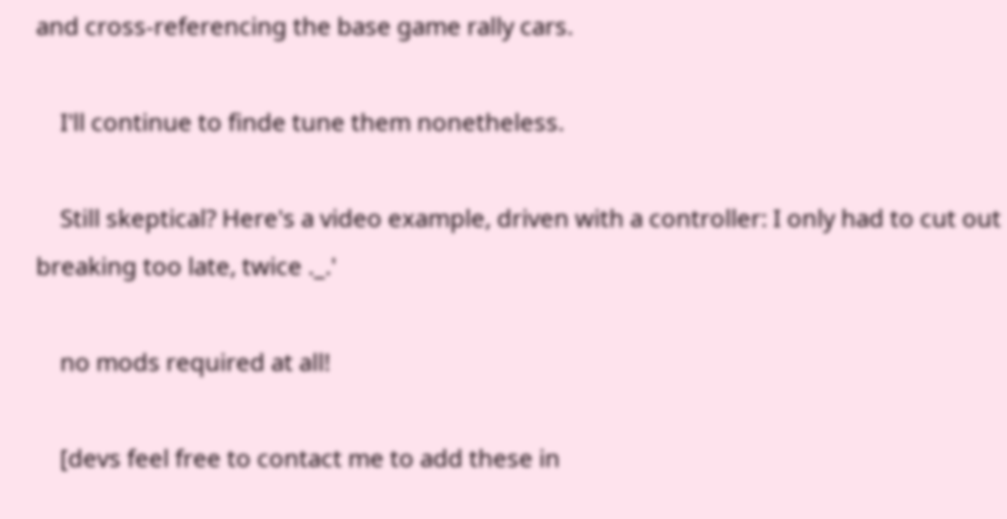and cross-referencing the base game rally cars.

    I'll continue to finde tune them nonetheless.

    Still skeptical? Here's a video example, driven with a controller: I only had to cut out breaking too late, twice ._.'

    no mods required at all!

    [devs feel free to contact me to add these in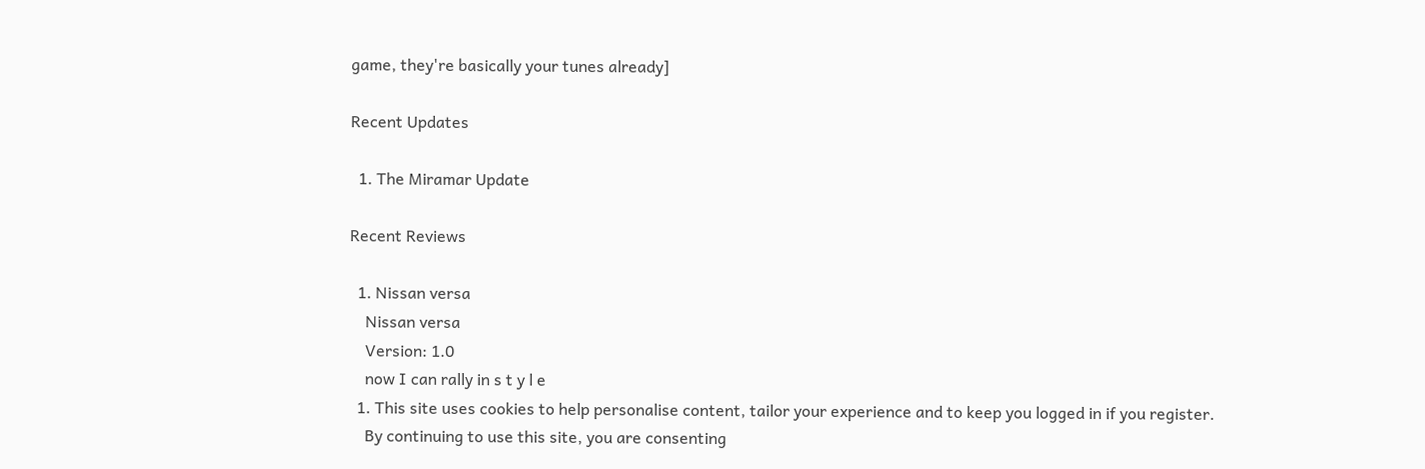game, they're basically your tunes already]

Recent Updates

  1. The Miramar Update

Recent Reviews

  1. Nissan versa
    Nissan versa
    Version: 1.0
    now I can rally in s t y l e
  1. This site uses cookies to help personalise content, tailor your experience and to keep you logged in if you register.
    By continuing to use this site, you are consenting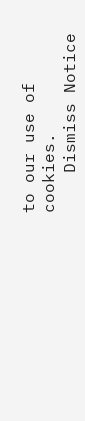to our use of cookies.
    Dismiss Notice